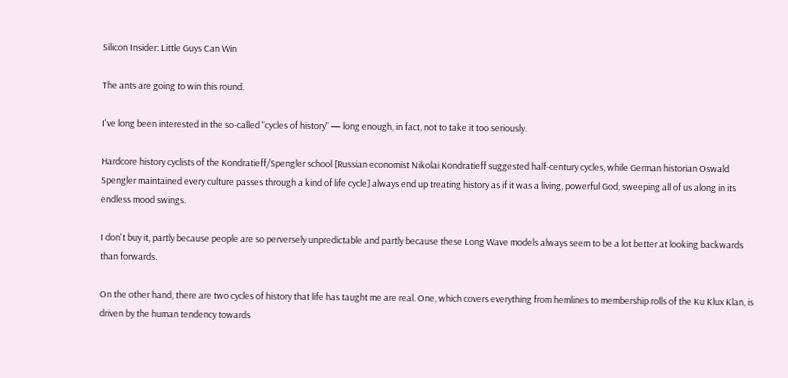Silicon Insider: Little Guys Can Win

The ants are going to win this round.

I've long been interested in the so-called "cycles of history" — long enough, in fact, not to take it too seriously.

Hardcore history cyclists of the Kondratieff/Spengler school [Russian economist Nikolai Kondratieff suggested half-century cycles, while German historian Oswald Spengler maintained every culture passes through a kind of life cycle] always end up treating history as if it was a living, powerful God, sweeping all of us along in its endless mood swings.

I don't buy it, partly because people are so perversely unpredictable and partly because these Long Wave models always seem to be a lot better at looking backwards than forwards.

On the other hand, there are two cycles of history that life has taught me are real. One, which covers everything from hemlines to membership rolls of the Ku Klux Klan, is driven by the human tendency towards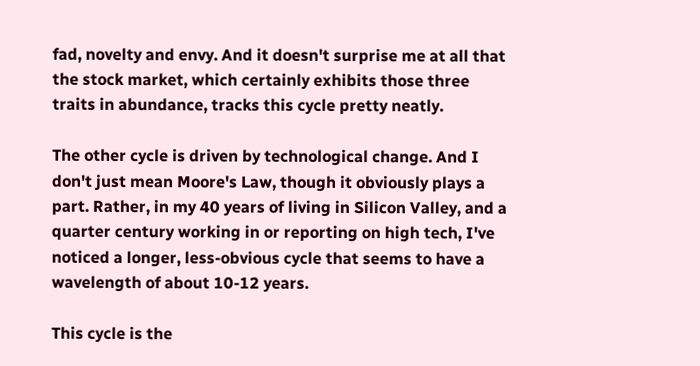fad, novelty and envy. And it doesn't surprise me at all that the stock market, which certainly exhibits those three traits in abundance, tracks this cycle pretty neatly.

The other cycle is driven by technological change. And I don't just mean Moore's Law, though it obviously plays a part. Rather, in my 40 years of living in Silicon Valley, and a quarter century working in or reporting on high tech, I've noticed a longer, less-obvious cycle that seems to have a wavelength of about 10-12 years.

This cycle is the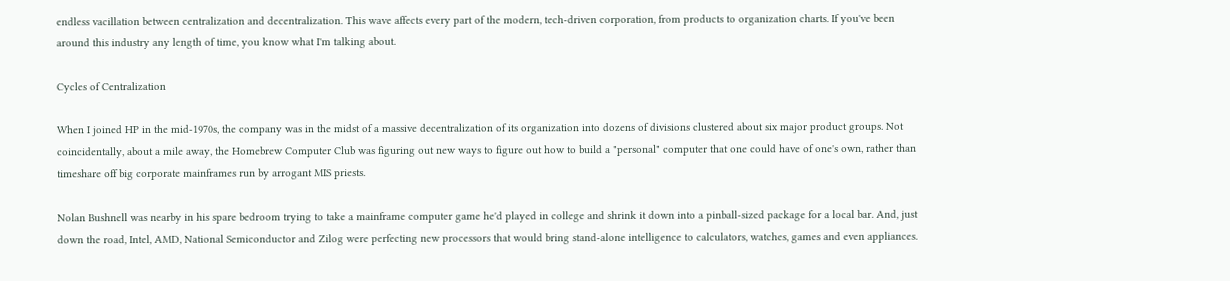endless vacillation between centralization and decentralization. This wave affects every part of the modern, tech-driven corporation, from products to organization charts. If you've been around this industry any length of time, you know what I'm talking about.

Cycles of Centralization

When I joined HP in the mid-1970s, the company was in the midst of a massive decentralization of its organization into dozens of divisions clustered about six major product groups. Not coincidentally, about a mile away, the Homebrew Computer Club was figuring out new ways to figure out how to build a "personal" computer that one could have of one's own, rather than timeshare off big corporate mainframes run by arrogant MIS priests.

Nolan Bushnell was nearby in his spare bedroom trying to take a mainframe computer game he'd played in college and shrink it down into a pinball-sized package for a local bar. And, just down the road, Intel, AMD, National Semiconductor and Zilog were perfecting new processors that would bring stand-alone intelligence to calculators, watches, games and even appliances.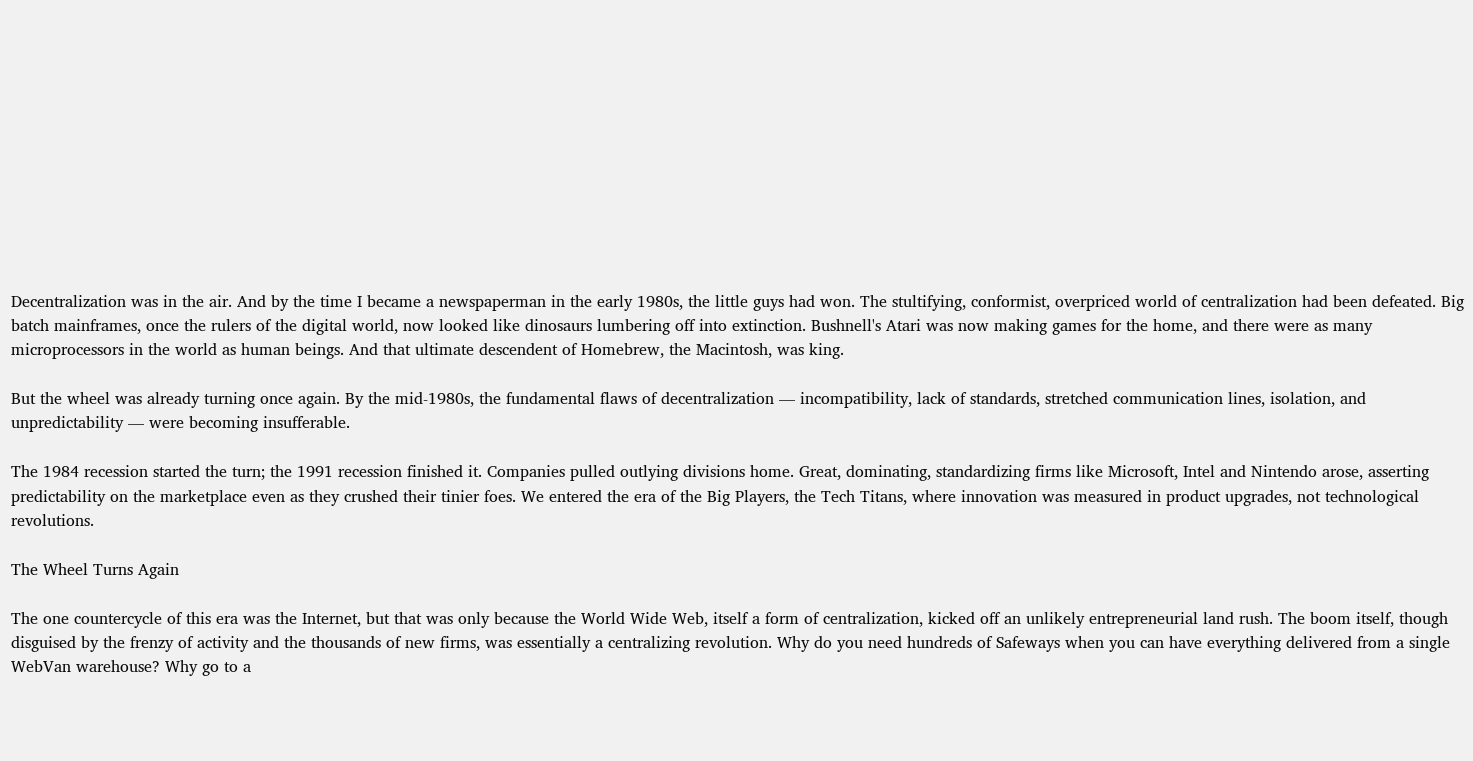Decentralization was in the air. And by the time I became a newspaperman in the early 1980s, the little guys had won. The stultifying, conformist, overpriced world of centralization had been defeated. Big batch mainframes, once the rulers of the digital world, now looked like dinosaurs lumbering off into extinction. Bushnell's Atari was now making games for the home, and there were as many microprocessors in the world as human beings. And that ultimate descendent of Homebrew, the Macintosh, was king.

But the wheel was already turning once again. By the mid-1980s, the fundamental flaws of decentralization — incompatibility, lack of standards, stretched communication lines, isolation, and unpredictability — were becoming insufferable.

The 1984 recession started the turn; the 1991 recession finished it. Companies pulled outlying divisions home. Great, dominating, standardizing firms like Microsoft, Intel and Nintendo arose, asserting predictability on the marketplace even as they crushed their tinier foes. We entered the era of the Big Players, the Tech Titans, where innovation was measured in product upgrades, not technological revolutions.

The Wheel Turns Again

The one countercycle of this era was the Internet, but that was only because the World Wide Web, itself a form of centralization, kicked off an unlikely entrepreneurial land rush. The boom itself, though disguised by the frenzy of activity and the thousands of new firms, was essentially a centralizing revolution. Why do you need hundreds of Safeways when you can have everything delivered from a single WebVan warehouse? Why go to a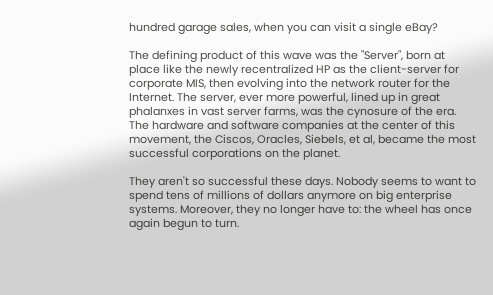hundred garage sales, when you can visit a single eBay?

The defining product of this wave was the "Server", born at place like the newly recentralized HP as the client-server for corporate MIS, then evolving into the network router for the Internet. The server, ever more powerful, lined up in great phalanxes in vast server farms, was the cynosure of the era. The hardware and software companies at the center of this movement, the Ciscos, Oracles, Siebels, et al, became the most successful corporations on the planet.

They aren't so successful these days. Nobody seems to want to spend tens of millions of dollars anymore on big enterprise systems. Moreover, they no longer have to: the wheel has once again begun to turn.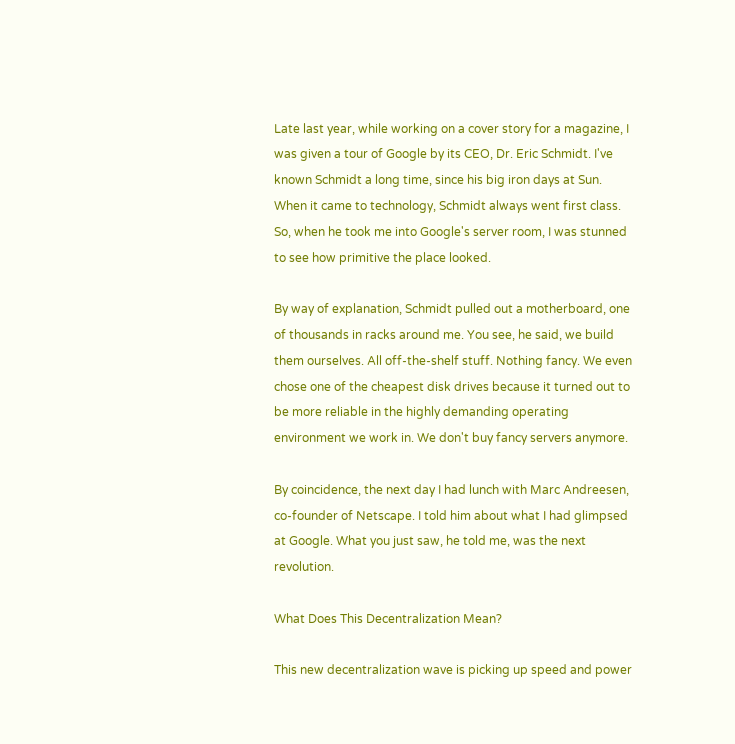Late last year, while working on a cover story for a magazine, I was given a tour of Google by its CEO, Dr. Eric Schmidt. I've known Schmidt a long time, since his big iron days at Sun. When it came to technology, Schmidt always went first class. So, when he took me into Google's server room, I was stunned to see how primitive the place looked.

By way of explanation, Schmidt pulled out a motherboard, one of thousands in racks around me. You see, he said, we build them ourselves. All off-the-shelf stuff. Nothing fancy. We even chose one of the cheapest disk drives because it turned out to be more reliable in the highly demanding operating environment we work in. We don't buy fancy servers anymore.

By coincidence, the next day I had lunch with Marc Andreesen, co-founder of Netscape. I told him about what I had glimpsed at Google. What you just saw, he told me, was the next revolution.

What Does This Decentralization Mean?

This new decentralization wave is picking up speed and power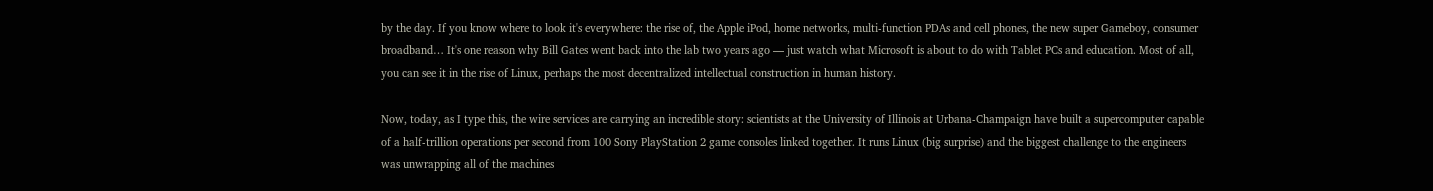by the day. If you know where to look it's everywhere: the rise of, the Apple iPod, home networks, multi-function PDAs and cell phones, the new super Gameboy, consumer broadband… It's one reason why Bill Gates went back into the lab two years ago — just watch what Microsoft is about to do with Tablet PCs and education. Most of all, you can see it in the rise of Linux, perhaps the most decentralized intellectual construction in human history.

Now, today, as I type this, the wire services are carrying an incredible story: scientists at the University of Illinois at Urbana-Champaign have built a supercomputer capable of a half-trillion operations per second from 100 Sony PlayStation 2 game consoles linked together. It runs Linux (big surprise) and the biggest challenge to the engineers was unwrapping all of the machines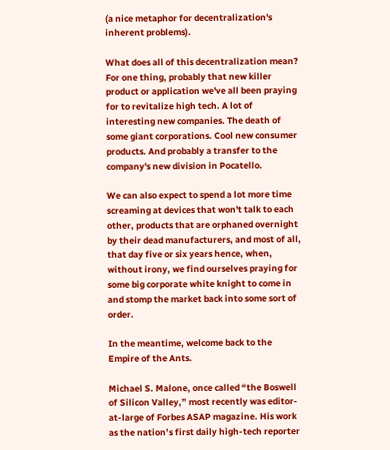(a nice metaphor for decentralization's inherent problems).

What does all of this decentralization mean? For one thing, probably that new killer product or application we've all been praying for to revitalize high tech. A lot of interesting new companies. The death of some giant corporations. Cool new consumer products. And probably a transfer to the company's new division in Pocatello.

We can also expect to spend a lot more time screaming at devices that won't talk to each other, products that are orphaned overnight by their dead manufacturers, and most of all, that day five or six years hence, when, without irony, we find ourselves praying for some big corporate white knight to come in and stomp the market back into some sort of order.

In the meantime, welcome back to the Empire of the Ants.

Michael S. Malone, once called “the Boswell of Silicon Valley,” most recently was editor-at-large of Forbes ASAP magazine. His work as the nation’s first daily high-tech reporter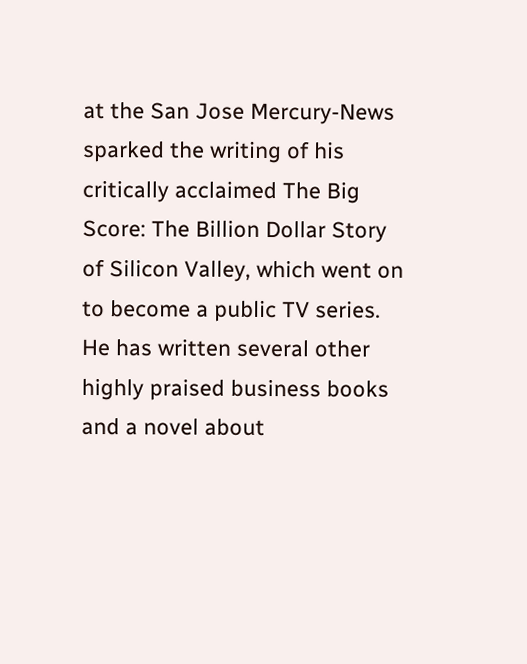at the San Jose Mercury-News sparked the writing of his critically acclaimed The Big Score: The Billion Dollar Story of Silicon Valley, which went on to become a public TV series. He has written several other highly praised business books and a novel about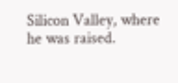Silicon Valley, where he was raised.